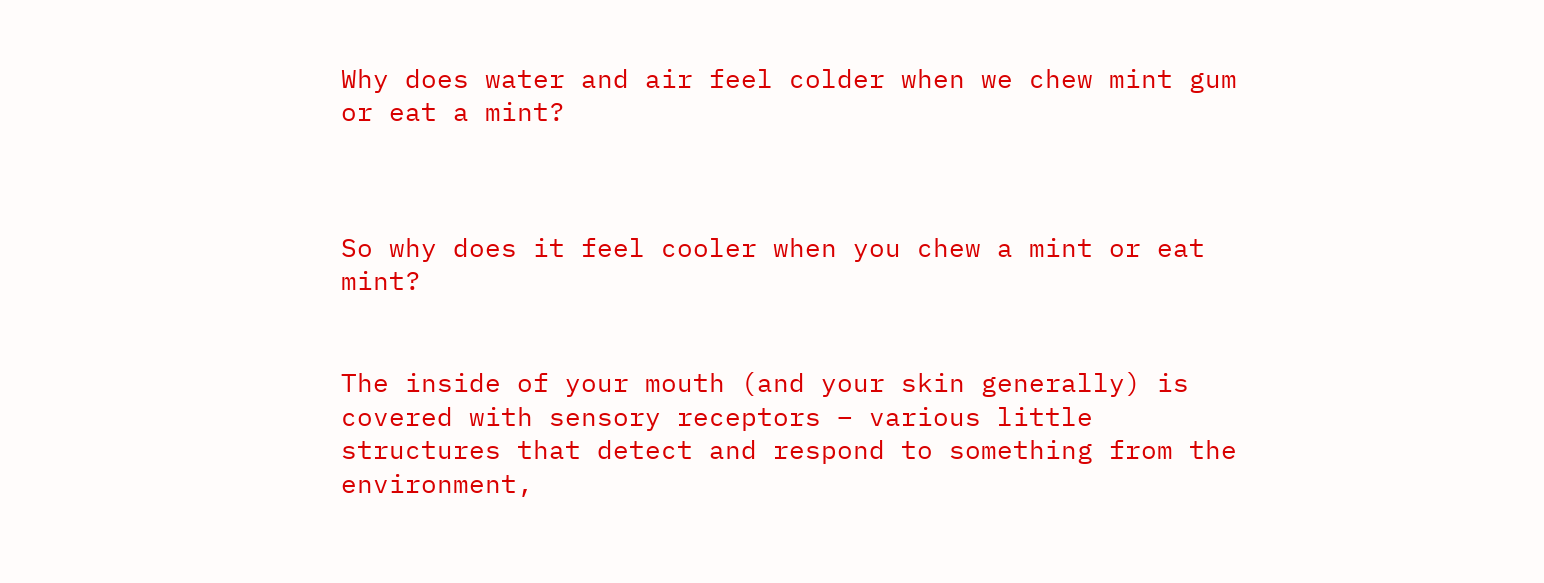Why does water and air feel colder when we chew mint gum or eat a mint?



So why does it feel cooler when you chew a mint or eat mint?


The inside of your mouth (and your skin generally) is covered with sensory receptors – various little structures that detect and respond to something from the environment,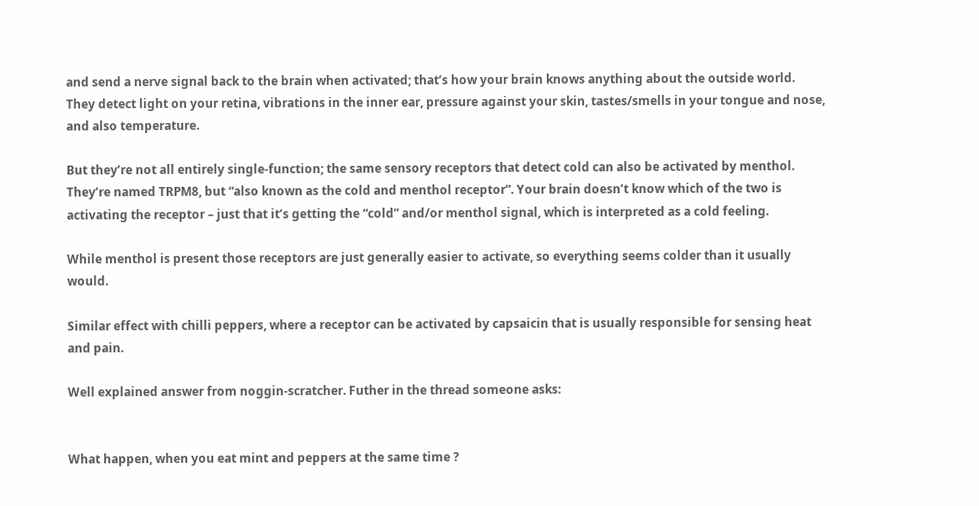and send a nerve signal back to the brain when activated; that’s how your brain knows anything about the outside world. They detect light on your retina, vibrations in the inner ear, pressure against your skin, tastes/smells in your tongue and nose, and also temperature.

But they’re not all entirely single-function; the same sensory receptors that detect cold can also be activated by menthol. They’re named TRPM8, but “also known as the cold and menthol receptor”. Your brain doesn’t know which of the two is activating the receptor – just that it’s getting the “cold” and/or menthol signal, which is interpreted as a cold feeling.

While menthol is present those receptors are just generally easier to activate, so everything seems colder than it usually would.

Similar effect with chilli peppers, where a receptor can be activated by capsaicin that is usually responsible for sensing heat and pain.

Well explained answer from noggin-scratcher. Futher in the thread someone asks:


What happen, when you eat mint and peppers at the same time ?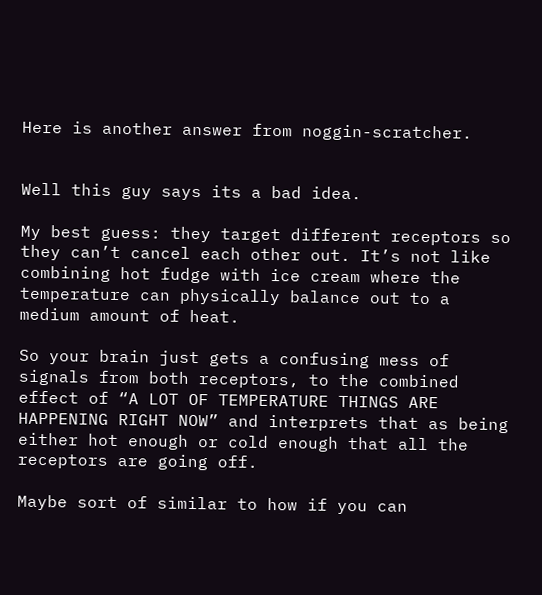Here is another answer from noggin-scratcher.


Well this guy says its a bad idea.

My best guess: they target different receptors so they can’t cancel each other out. It’s not like combining hot fudge with ice cream where the temperature can physically balance out to a medium amount of heat.

So your brain just gets a confusing mess of signals from both receptors, to the combined effect of “A LOT OF TEMPERATURE THINGS ARE HAPPENING RIGHT NOW” and interprets that as being either hot enough or cold enough that all the receptors are going off.

Maybe sort of similar to how if you can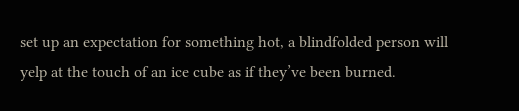set up an expectation for something hot, a blindfolded person will yelp at the touch of an ice cube as if they’ve been burned.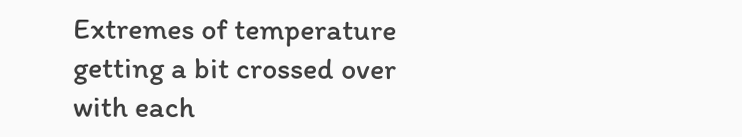Extremes of temperature getting a bit crossed over with each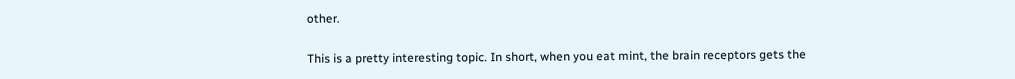other.

This is a pretty interesting topic. In short, when you eat mint, the brain receptors gets the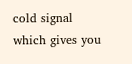cold signal which gives you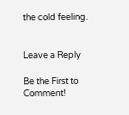the cold feeling.


Leave a Reply

Be the First to Comment!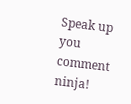Speak up you comment ninja!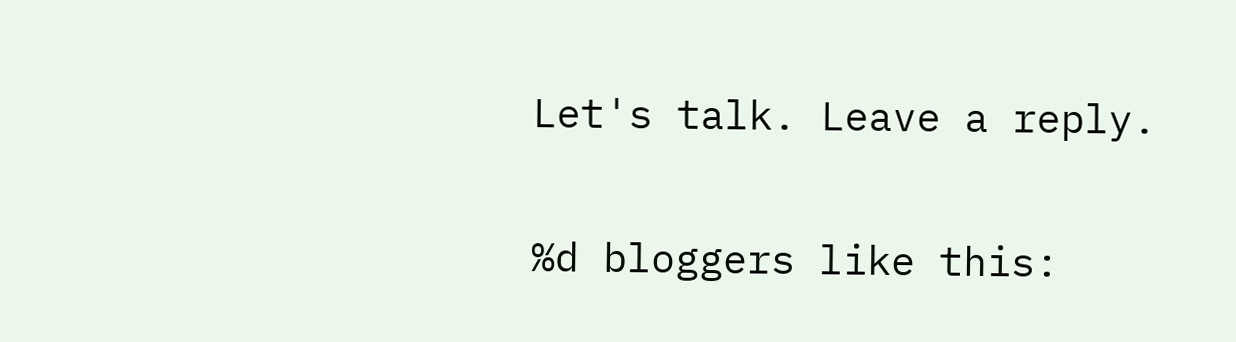Let's talk. Leave a reply.

%d bloggers like this: